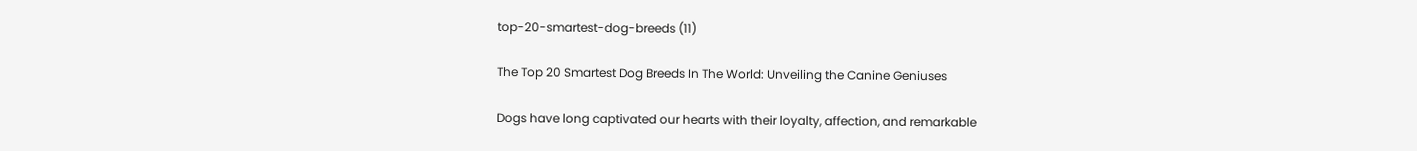top-20-smartest-dog-breeds (11)

The Top 20 Smartest Dog Breeds In The World: Unveiling the Canine Geniuses

Dogs have long captivated our hearts with their loyalty, affection, and remarkable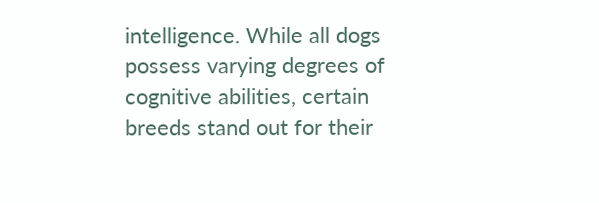intelligence. While all dogs possess varying degrees of cognitive abilities, certain breeds stand out for their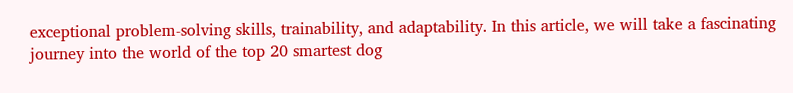exceptional problem-solving skills, trainability, and adaptability. In this article, we will take a fascinating journey into the world of the top 20 smartest dog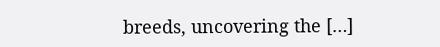breeds, uncovering the […]